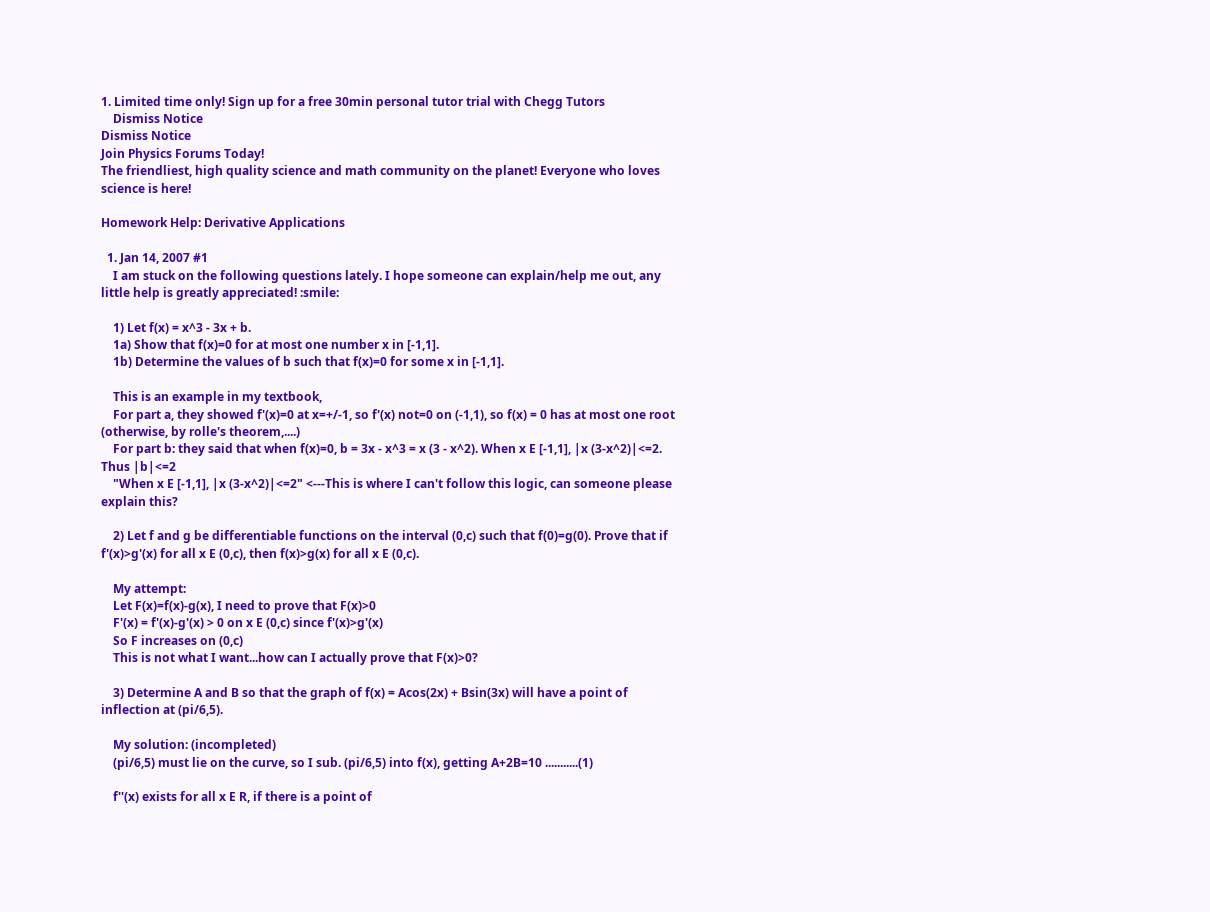1. Limited time only! Sign up for a free 30min personal tutor trial with Chegg Tutors
    Dismiss Notice
Dismiss Notice
Join Physics Forums Today!
The friendliest, high quality science and math community on the planet! Everyone who loves science is here!

Homework Help: Derivative Applications

  1. Jan 14, 2007 #1
    I am stuck on the following questions lately. I hope someone can explain/help me out, any little help is greatly appreciated! :smile:

    1) Let f(x) = x^3 - 3x + b.
    1a) Show that f(x)=0 for at most one number x in [-1,1].
    1b) Determine the values of b such that f(x)=0 for some x in [-1,1].

    This is an example in my textbook,
    For part a, they showed f'(x)=0 at x=+/-1, so f'(x) not=0 on (-1,1), so f(x) = 0 has at most one root (otherwise, by rolle's theorem,....)
    For part b: they said that when f(x)=0, b = 3x - x^3 = x (3 - x^2). When x E [-1,1], |x (3-x^2)|<=2. Thus |b|<=2
    "When x E [-1,1], |x (3-x^2)|<=2" <---This is where I can't follow this logic, can someone please explain this?

    2) Let f and g be differentiable functions on the interval (0,c) such that f(0)=g(0). Prove that if f'(x)>g'(x) for all x E (0,c), then f(x)>g(x) for all x E (0,c).

    My attempt:
    Let F(x)=f(x)-g(x), I need to prove that F(x)>0
    F'(x) = f'(x)-g'(x) > 0 on x E (0,c) since f'(x)>g'(x)
    So F increases on (0,c)
    This is not what I want...how can I actually prove that F(x)>0?

    3) Determine A and B so that the graph of f(x) = Acos(2x) + Bsin(3x) will have a point of inflection at (pi/6,5).

    My solution: (incompleted)
    (pi/6,5) must lie on the curve, so I sub. (pi/6,5) into f(x), getting A+2B=10 ...........(1)

    f''(x) exists for all x E R, if there is a point of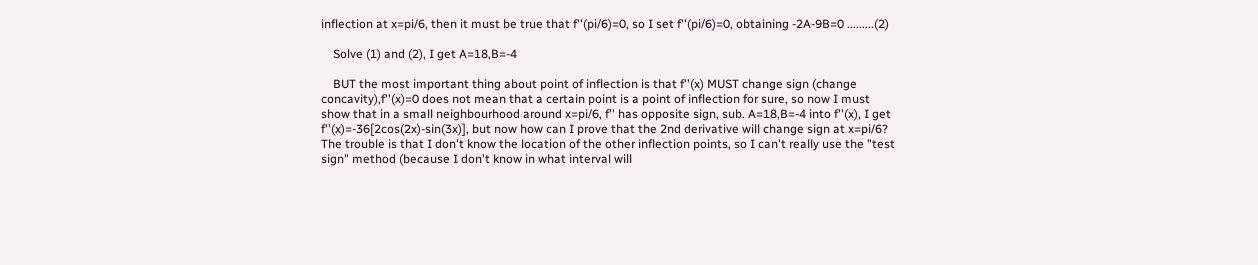inflection at x=pi/6, then it must be true that f''(pi/6)=0, so I set f''(pi/6)=0, obtaining -2A-9B=0 .........(2)

    Solve (1) and (2), I get A=18,B=-4

    BUT the most important thing about point of inflection is that f''(x) MUST change sign (change concavity),f''(x)=0 does not mean that a certain point is a point of inflection for sure, so now I must show that in a small neighbourhood around x=pi/6, f'' has opposite sign, sub. A=18,B=-4 into f''(x), I get f''(x)=-36[2cos(2x)-sin(3x)], but now how can I prove that the 2nd derivative will change sign at x=pi/6? The trouble is that I don't know the location of the other inflection points, so I can't really use the "test sign" method (because I don't know in what interval will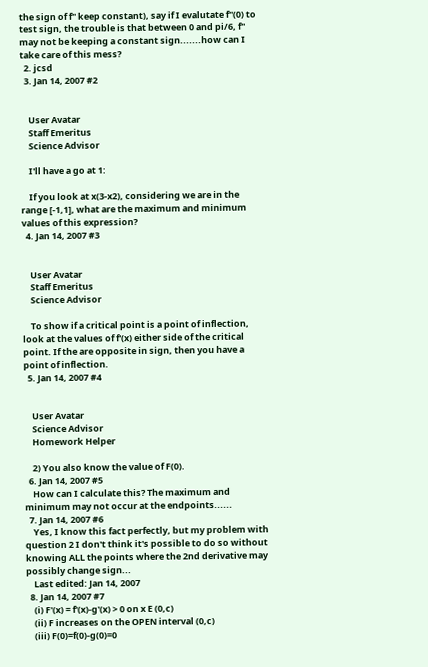the sign of f'' keep constant), say if I evalutate f''(0) to test sign, the trouble is that between 0 and pi/6, f'' may not be keeping a constant sign.......how can I take care of this mess?
  2. jcsd
  3. Jan 14, 2007 #2


    User Avatar
    Staff Emeritus
    Science Advisor

    I'll have a go at 1:

    If you look at x(3-x2), considering we are in the range [-1,1], what are the maximum and minimum values of this expression?
  4. Jan 14, 2007 #3


    User Avatar
    Staff Emeritus
    Science Advisor

    To show if a critical point is a point of inflection, look at the values of f'(x) either side of the critical point. If the are opposite in sign, then you have a point of inflection.
  5. Jan 14, 2007 #4


    User Avatar
    Science Advisor
    Homework Helper

    2) You also know the value of F(0).
  6. Jan 14, 2007 #5
    How can I calculate this? The maximum and minimum may not occur at the endpoints......
  7. Jan 14, 2007 #6
    Yes, I know this fact perfectly, but my problem with question 2 I don't think it's possible to do so without knowing ALL the points where the 2nd derivative may possibly change sign...
    Last edited: Jan 14, 2007
  8. Jan 14, 2007 #7
    (i) F'(x) = f'(x)-g'(x) > 0 on x E (0,c)
    (ii) F increases on the OPEN interval (0,c)
    (iii) F(0)=f(0)-g(0)=0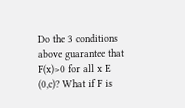Do the 3 conditions above guarantee that F(x)>0 for all x E (0,c)? What if F is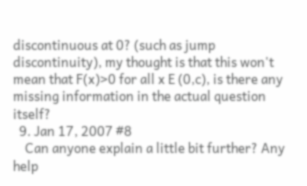discontinuous at 0? (such as jump discontinuity), my thought is that this won't mean that F(x)>0 for all x E (0,c), is there any missing information in the actual question itself?
  9. Jan 17, 2007 #8
    Can anyone explain a little bit further? Any help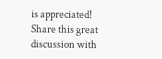is appreciated!
Share this great discussion with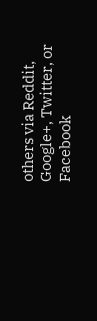others via Reddit, Google+, Twitter, or Facebook